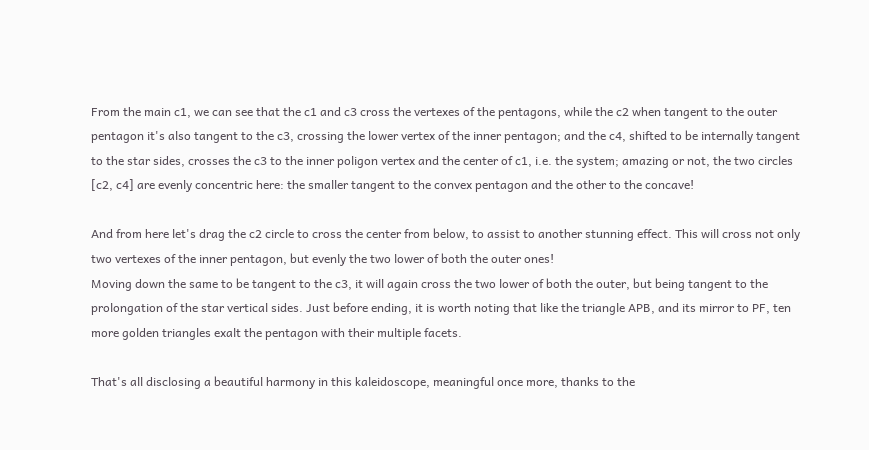From the main c1, we can see that the c1 and c3 cross the vertexes of the pentagons, while the c2 when tangent to the outer pentagon it's also tangent to the c3, crossing the lower vertex of the inner pentagon; and the c4, shifted to be internally tangent to the star sides, crosses the c3 to the inner poligon vertex and the center of c1, i.e. the system; amazing or not, the two circles [c2, c4] are evenly concentric here: the smaller tangent to the convex pentagon and the other to the concave!

And from here let's drag the c2 circle to cross the center from below, to assist to another stunning effect. This will cross not only two vertexes of the inner pentagon, but evenly the two lower of both the outer ones!
Moving down the same to be tangent to the c3, it will again cross the two lower of both the outer, but being tangent to the prolongation of the star vertical sides. Just before ending, it is worth noting that like the triangle APB, and its mirror to PF, ten more golden triangles exalt the pentagon with their multiple facets.

That's all disclosing a beautiful harmony in this kaleidoscope, meaningful once more, thanks to the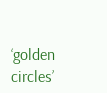‘golden circles’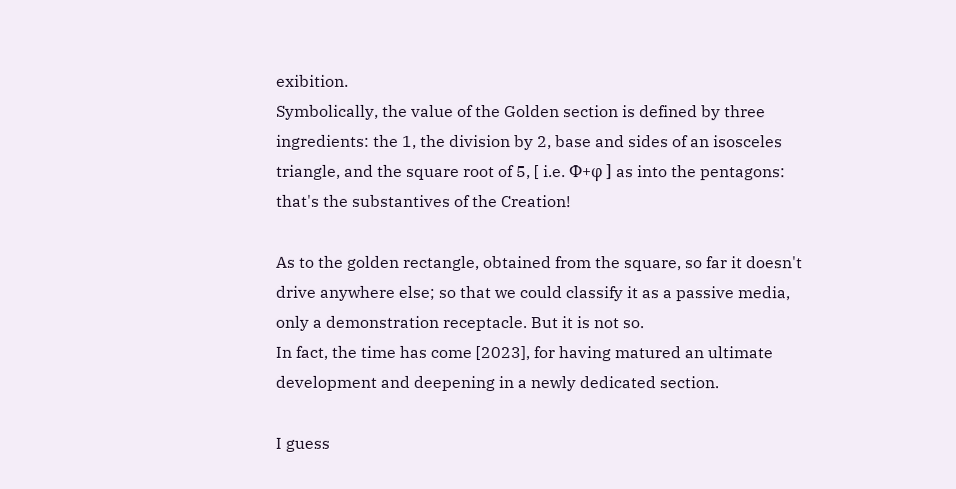exibition.
Symbolically, the value of the Golden section is defined by three ingredients: the 1, the division by 2, base and sides of an isosceles triangle, and the square root of 5, [ i.e. Φ+φ ] as into the pentagons: that's the substantives of the Creation!

As to the golden rectangle, obtained from the square, so far it doesn't drive anywhere else; so that we could classify it as a passive media, only a demonstration receptacle. But it is not so.
In fact, the time has come [2023], for having matured an ultimate development and deepening in a newly dedicated section.

I guess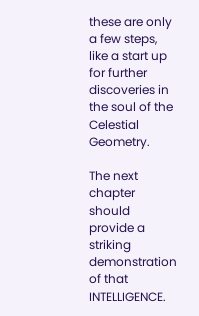these are only a few steps, like a start up for further discoveries in the soul of the Celestial Geometry.

The next chapter should provide a striking demonstration of that INTELLIGENCE.